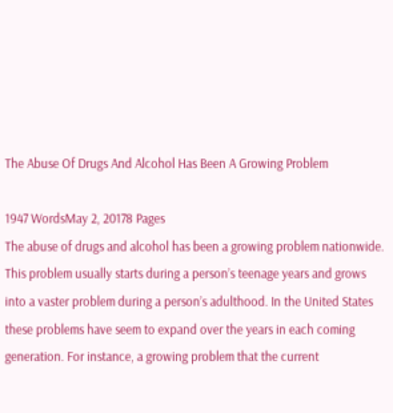The Abuse Of Drugs And Alcohol Has Been A Growing Problem

1947 WordsMay 2, 20178 Pages
The abuse of drugs and alcohol has been a growing problem nationwide. This problem usually starts during a person’s teenage years and grows into a vaster problem during a person’s adulthood. In the United States these problems have seem to expand over the years in each coming generation. For instance, a growing problem that the current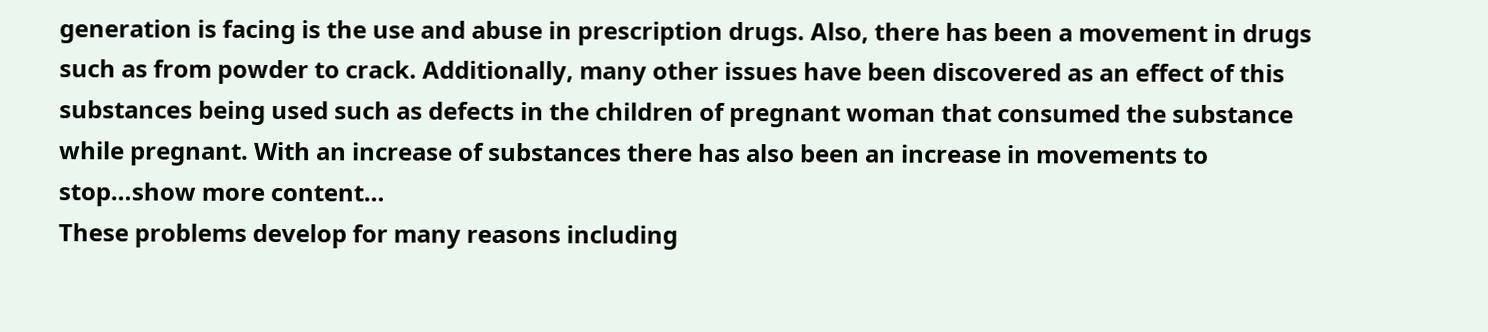generation is facing is the use and abuse in prescription drugs. Also, there has been a movement in drugs such as from powder to crack. Additionally, many other issues have been discovered as an effect of this substances being used such as defects in the children of pregnant woman that consumed the substance while pregnant. With an increase of substances there has also been an increase in movements to stop…show more content…
These problems develop for many reasons including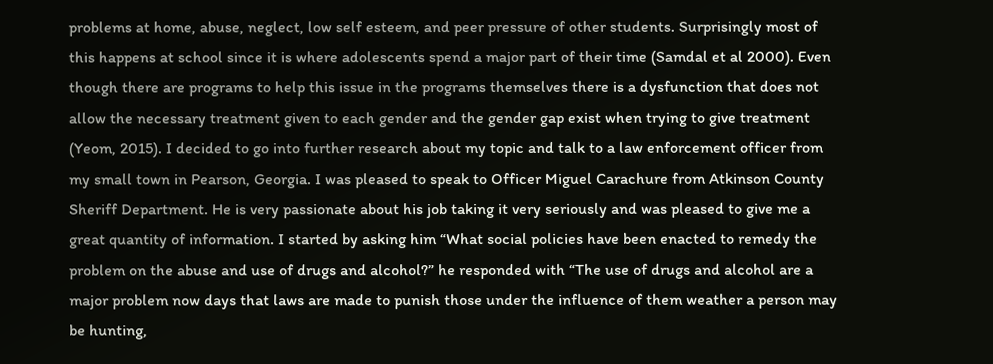problems at home, abuse, neglect, low self esteem, and peer pressure of other students. Surprisingly most of this happens at school since it is where adolescents spend a major part of their time (Samdal et al 2000). Even though there are programs to help this issue in the programs themselves there is a dysfunction that does not allow the necessary treatment given to each gender and the gender gap exist when trying to give treatment (Yeom, 2015). I decided to go into further research about my topic and talk to a law enforcement officer from my small town in Pearson, Georgia. I was pleased to speak to Officer Miguel Carachure from Atkinson County Sheriff Department. He is very passionate about his job taking it very seriously and was pleased to give me a great quantity of information. I started by asking him “What social policies have been enacted to remedy the problem on the abuse and use of drugs and alcohol?” he responded with “The use of drugs and alcohol are a major problem now days that laws are made to punish those under the influence of them weather a person may be hunting,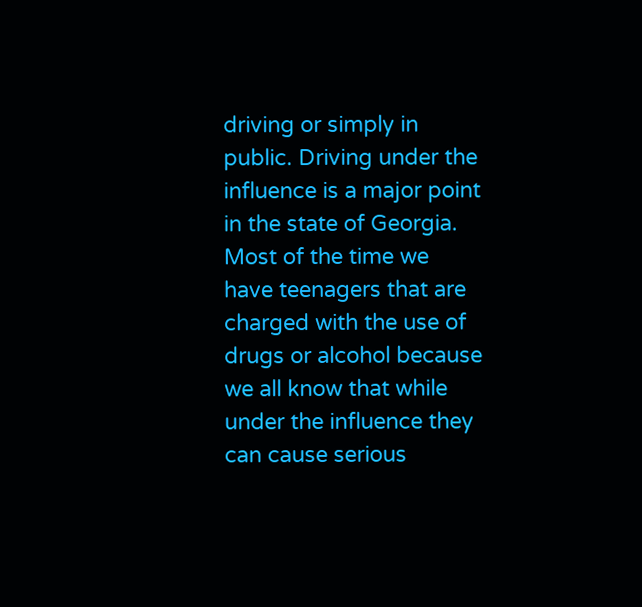driving or simply in public. Driving under the influence is a major point in the state of Georgia. Most of the time we have teenagers that are charged with the use of drugs or alcohol because we all know that while under the influence they can cause serious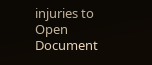injuries to
Open Document